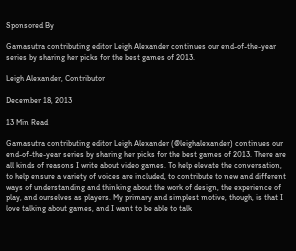Sponsored By

Gamasutra contributing editor Leigh Alexander continues our end-of-the-year series by sharing her picks for the best games of 2013.

Leigh Alexander, Contributor

December 18, 2013

13 Min Read

Gamasutra contributing editor Leigh Alexander (@leighalexander) continues our end-of-the-year series by sharing her picks for the best games of 2013. There are all kinds of reasons I write about video games. To help elevate the conversation, to help ensure a variety of voices are included, to contribute to new and different ways of understanding and thinking about the work of design, the experience of play, and ourselves as players. My primary and simplest motive, though, is that I love talking about games, and I want to be able to talk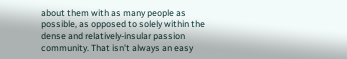about them with as many people as possible, as opposed to solely within the dense and relatively-insular passion community. That isn't always an easy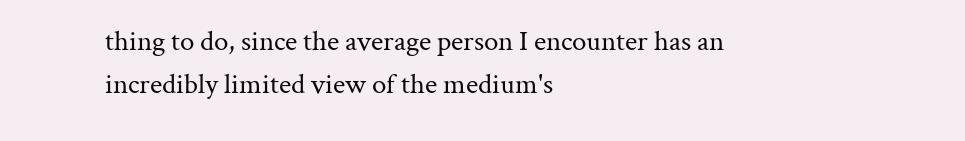thing to do, since the average person I encounter has an incredibly limited view of the medium's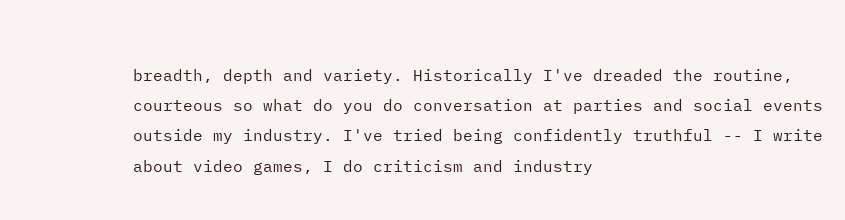breadth, depth and variety. Historically I've dreaded the routine, courteous so what do you do conversation at parties and social events outside my industry. I've tried being confidently truthful -- I write about video games, I do criticism and industry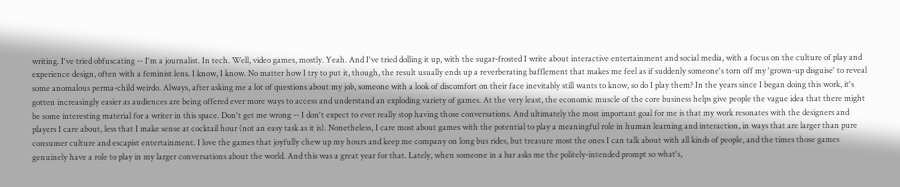writing. I've tried obfuscating -- I'm a journalist. In tech. Well, video games, mostly. Yeah. And I've tried dolling it up, with the sugar-frosted I write about interactive entertainment and social media, with a focus on the culture of play and experience design, often with a feminist lens. I know, I know. No matter how I try to put it, though, the result usually ends up a reverberating bafflement that makes me feel as if suddenly someone's torn off my 'grown-up disguise' to reveal some anomalous perma-child weirdo. Always, after asking me a lot of questions about my job, someone with a look of discomfort on their face inevitably still wants to know, so do I play them? In the years since I began doing this work, it's gotten increasingly easier as audiences are being offered ever more ways to access and understand an exploding variety of games. At the very least, the economic muscle of the core business helps give people the vague idea that there might be some interesting material for a writer in this space. Don't get me wrong -- I don't expect to ever really stop having those conversations. And ultimately the most important goal for me is that my work resonates with the designers and players I care about, less that I make sense at cocktail hour (not an easy task as it is). Nonetheless, I care most about games with the potential to play a meaningful role in human learning and interaction, in ways that are larger than pure consumer culture and escapist entertainment. I love the games that joyfully chew up my hours and keep me company on long bus rides, but treasure most the ones I can talk about with all kinds of people, and the times those games genuinely have a role to play in my larger conversations about the world. And this was a great year for that. Lately, when someone in a bar asks me the politely-intended prompt so what's,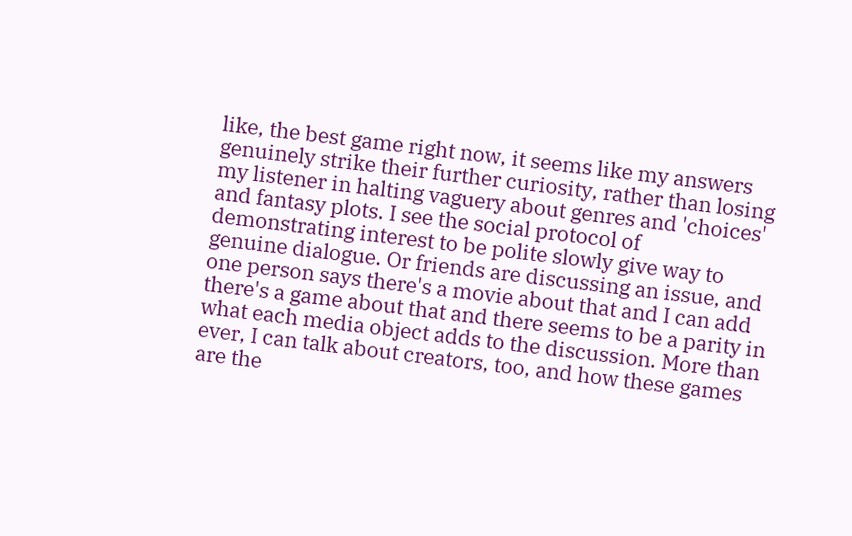like, the best game right now, it seems like my answers genuinely strike their further curiosity, rather than losing my listener in halting vaguery about genres and 'choices' and fantasy plots. I see the social protocol of demonstrating interest to be polite slowly give way to genuine dialogue. Or friends are discussing an issue, and one person says there's a movie about that and I can add there's a game about that and there seems to be a parity in what each media object adds to the discussion. More than ever, I can talk about creators, too, and how these games are the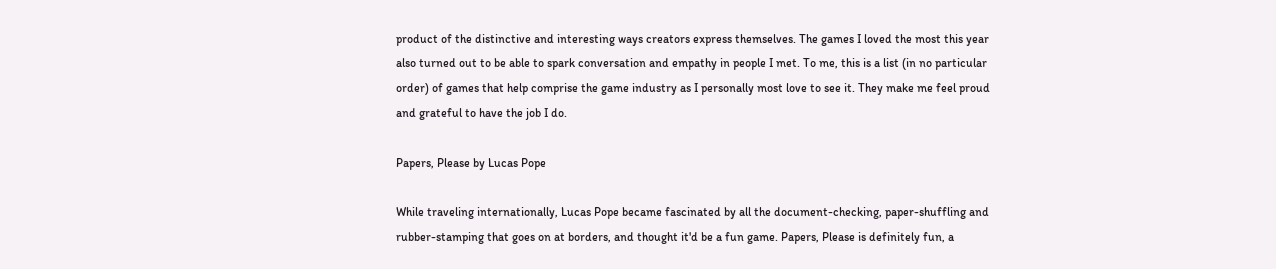product of the distinctive and interesting ways creators express themselves. The games I loved the most this year also turned out to be able to spark conversation and empathy in people I met. To me, this is a list (in no particular order) of games that help comprise the game industry as I personally most love to see it. They make me feel proud and grateful to have the job I do.

Papers, Please by Lucas Pope

While traveling internationally, Lucas Pope became fascinated by all the document-checking, paper-shuffling and rubber-stamping that goes on at borders, and thought it'd be a fun game. Papers, Please is definitely fun, a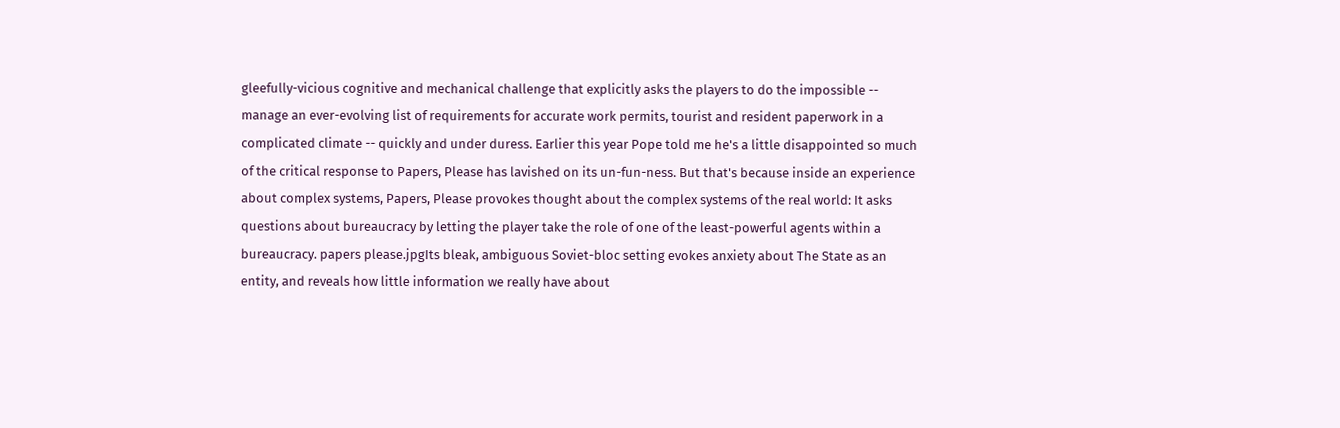gleefully-vicious cognitive and mechanical challenge that explicitly asks the players to do the impossible -- manage an ever-evolving list of requirements for accurate work permits, tourist and resident paperwork in a complicated climate -- quickly and under duress. Earlier this year Pope told me he's a little disappointed so much of the critical response to Papers, Please has lavished on its un-fun-ness. But that's because inside an experience about complex systems, Papers, Please provokes thought about the complex systems of the real world: It asks questions about bureaucracy by letting the player take the role of one of the least-powerful agents within a bureaucracy. papers please.jpgIts bleak, ambiguous Soviet-bloc setting evokes anxiety about The State as an entity, and reveals how little information we really have about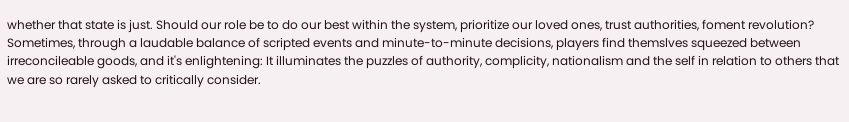whether that state is just. Should our role be to do our best within the system, prioritize our loved ones, trust authorities, foment revolution? Sometimes, through a laudable balance of scripted events and minute-to-minute decisions, players find themslves squeezed between irreconcileable goods, and it's enlightening: It illuminates the puzzles of authority, complicity, nationalism and the self in relation to others that we are so rarely asked to critically consider.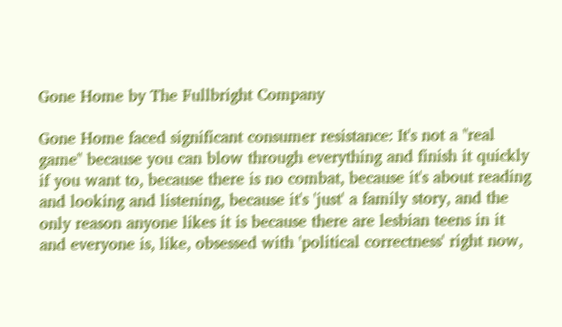Gone Home by The Fullbright Company

Gone Home faced significant consumer resistance: It's not a "real game" because you can blow through everything and finish it quickly if you want to, because there is no combat, because it's about reading and looking and listening, because it's 'just' a family story, and the only reason anyone likes it is because there are lesbian teens in it and everyone is, like, obsessed with 'political correctness' right now,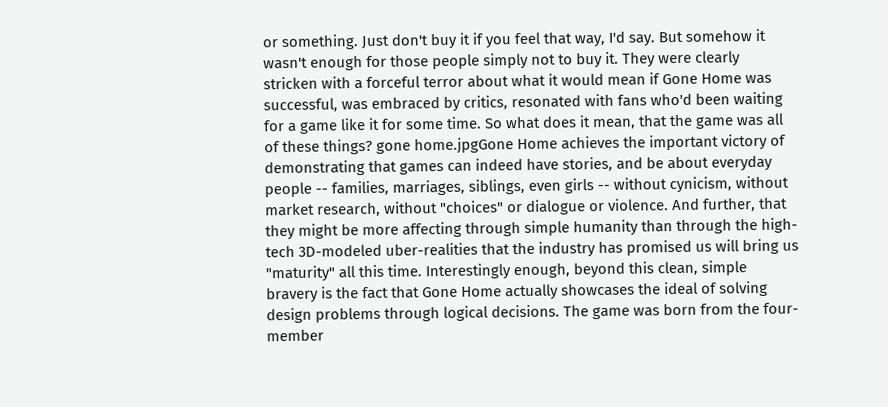or something. Just don't buy it if you feel that way, I'd say. But somehow it wasn't enough for those people simply not to buy it. They were clearly stricken with a forceful terror about what it would mean if Gone Home was successful, was embraced by critics, resonated with fans who'd been waiting for a game like it for some time. So what does it mean, that the game was all of these things? gone home.jpgGone Home achieves the important victory of demonstrating that games can indeed have stories, and be about everyday people -- families, marriages, siblings, even girls -- without cynicism, without market research, without "choices" or dialogue or violence. And further, that they might be more affecting through simple humanity than through the high-tech 3D-modeled uber-realities that the industry has promised us will bring us "maturity" all this time. Interestingly enough, beyond this clean, simple bravery is the fact that Gone Home actually showcases the ideal of solving design problems through logical decisions. The game was born from the four-member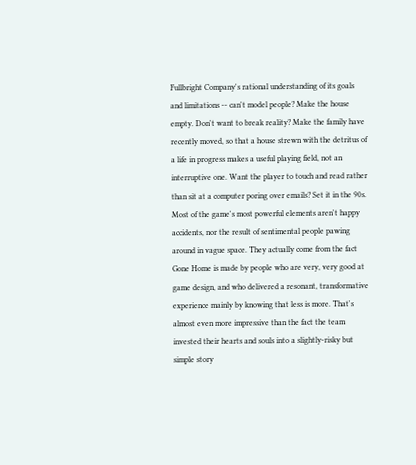Fullbright Company's rational understanding of its goals and limitations -- can't model people? Make the house empty. Don't want to break reality? Make the family have recently moved, so that a house strewn with the detritus of a life in progress makes a useful playing field, not an interruptive one. Want the player to touch and read rather than sit at a computer poring over emails? Set it in the 90s. Most of the game's most powerful elements aren't happy accidents, nor the result of sentimental people pawing around in vague space. They actually come from the fact Gone Home is made by people who are very, very good at game design, and who delivered a resonant, transformative experience mainly by knowing that less is more. That's almost even more impressive than the fact the team invested their hearts and souls into a slightly-risky but simple story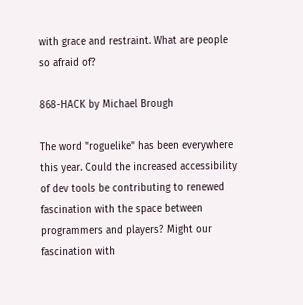with grace and restraint. What are people so afraid of?

868-HACK by Michael Brough

The word "roguelike" has been everywhere this year. Could the increased accessibility of dev tools be contributing to renewed fascination with the space between programmers and players? Might our fascination with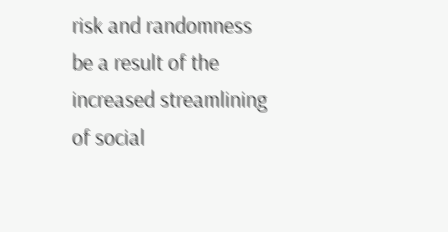risk and randomness be a result of the increased streamlining of social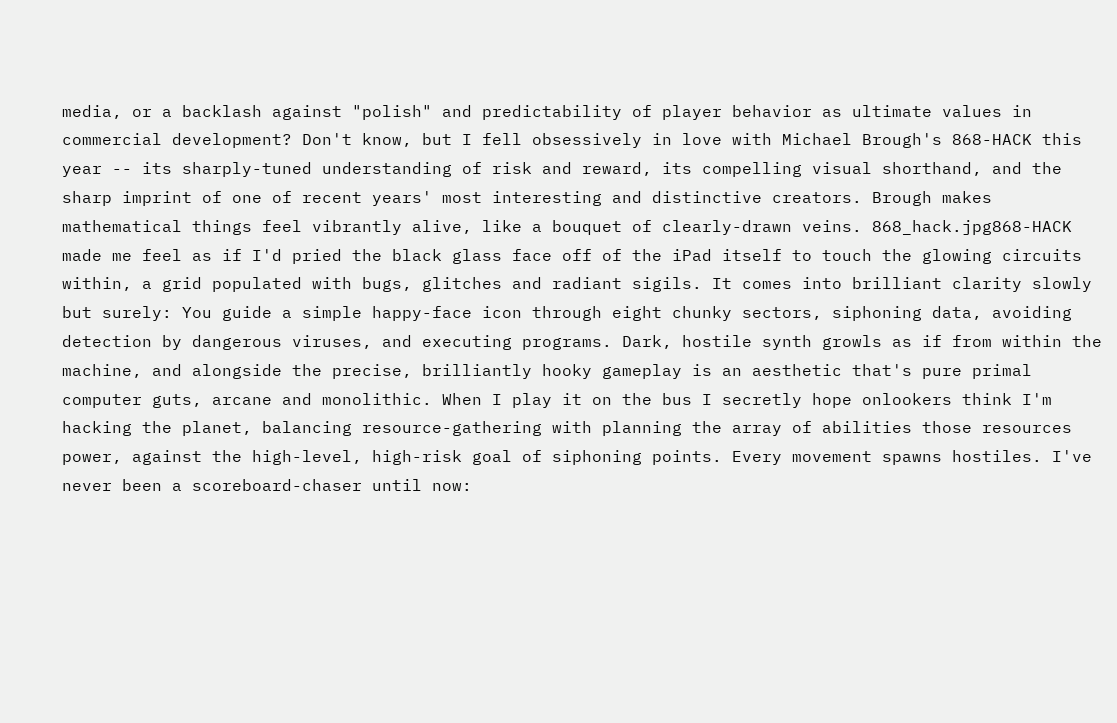media, or a backlash against "polish" and predictability of player behavior as ultimate values in commercial development? Don't know, but I fell obsessively in love with Michael Brough's 868-HACK this year -- its sharply-tuned understanding of risk and reward, its compelling visual shorthand, and the sharp imprint of one of recent years' most interesting and distinctive creators. Brough makes mathematical things feel vibrantly alive, like a bouquet of clearly-drawn veins. 868_hack.jpg868-HACK made me feel as if I'd pried the black glass face off of the iPad itself to touch the glowing circuits within, a grid populated with bugs, glitches and radiant sigils. It comes into brilliant clarity slowly but surely: You guide a simple happy-face icon through eight chunky sectors, siphoning data, avoiding detection by dangerous viruses, and executing programs. Dark, hostile synth growls as if from within the machine, and alongside the precise, brilliantly hooky gameplay is an aesthetic that's pure primal computer guts, arcane and monolithic. When I play it on the bus I secretly hope onlookers think I'm hacking the planet, balancing resource-gathering with planning the array of abilities those resources power, against the high-level, high-risk goal of siphoning points. Every movement spawns hostiles. I've never been a scoreboard-chaser until now: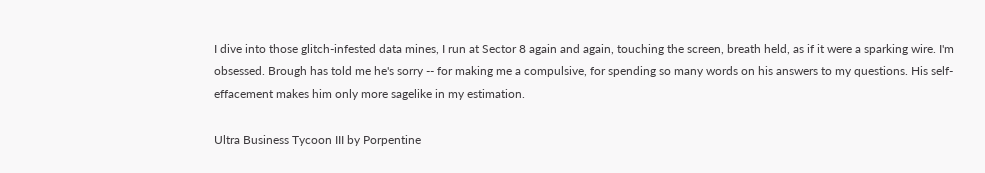I dive into those glitch-infested data mines, I run at Sector 8 again and again, touching the screen, breath held, as if it were a sparking wire. I'm obsessed. Brough has told me he's sorry -- for making me a compulsive, for spending so many words on his answers to my questions. His self-effacement makes him only more sagelike in my estimation.

Ultra Business Tycoon III by Porpentine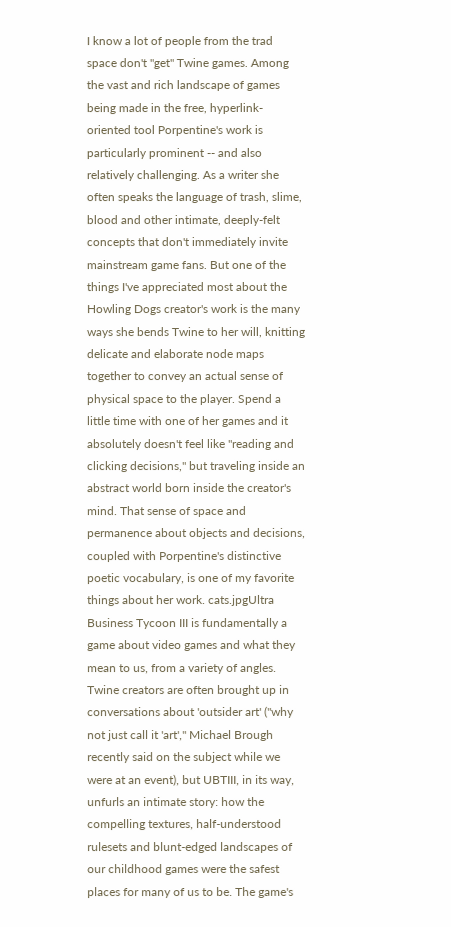I know a lot of people from the trad space don't "get" Twine games. Among the vast and rich landscape of games being made in the free, hyperlink-oriented tool Porpentine's work is particularly prominent -- and also relatively challenging. As a writer she often speaks the language of trash, slime, blood and other intimate, deeply-felt concepts that don't immediately invite mainstream game fans. But one of the things I've appreciated most about the Howling Dogs creator's work is the many ways she bends Twine to her will, knitting delicate and elaborate node maps together to convey an actual sense of physical space to the player. Spend a little time with one of her games and it absolutely doesn't feel like "reading and clicking decisions," but traveling inside an abstract world born inside the creator's mind. That sense of space and permanence about objects and decisions, coupled with Porpentine's distinctive poetic vocabulary, is one of my favorite things about her work. cats.jpgUltra Business Tycoon III is fundamentally a game about video games and what they mean to us, from a variety of angles. Twine creators are often brought up in conversations about 'outsider art' ("why not just call it 'art'," Michael Brough recently said on the subject while we were at an event), but UBTIII, in its way, unfurls an intimate story: how the compelling textures, half-understood rulesets and blunt-edged landscapes of our childhood games were the safest places for many of us to be. The game's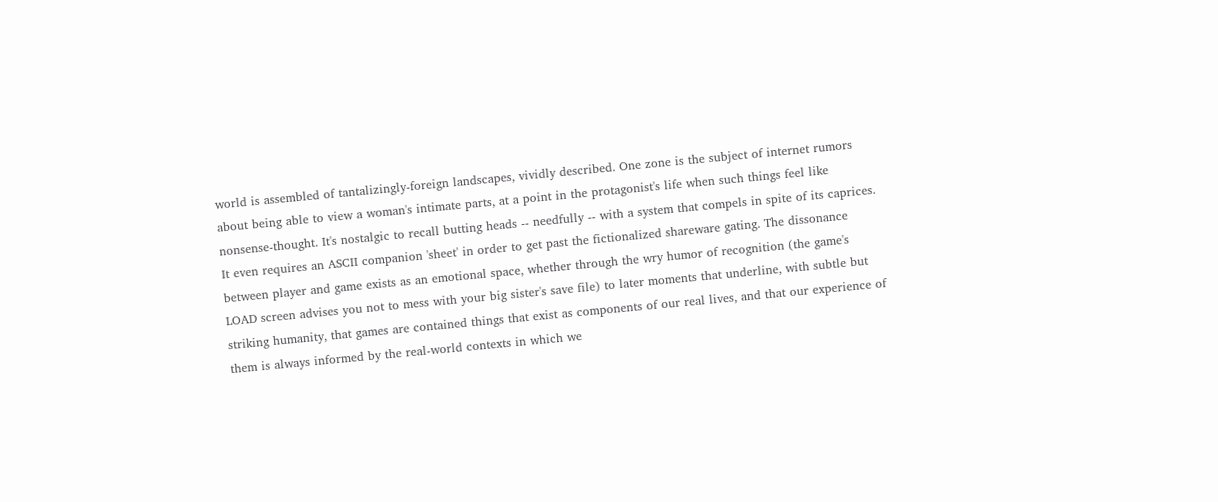world is assembled of tantalizingly-foreign landscapes, vividly described. One zone is the subject of internet rumors about being able to view a woman's intimate parts, at a point in the protagonist's life when such things feel like nonsense-thought. It's nostalgic to recall butting heads -- needfully -- with a system that compels in spite of its caprices. It even requires an ASCII companion 'sheet' in order to get past the fictionalized shareware gating. The dissonance between player and game exists as an emotional space, whether through the wry humor of recognition (the game's LOAD screen advises you not to mess with your big sister's save file) to later moments that underline, with subtle but striking humanity, that games are contained things that exist as components of our real lives, and that our experience of them is always informed by the real-world contexts in which we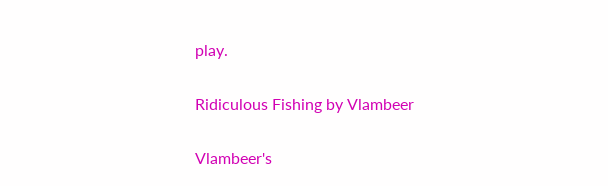play.

Ridiculous Fishing by Vlambeer

Vlambeer's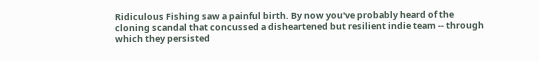Ridiculous Fishing saw a painful birth. By now you've probably heard of the cloning scandal that concussed a disheartened but resilient indie team -- through which they persisted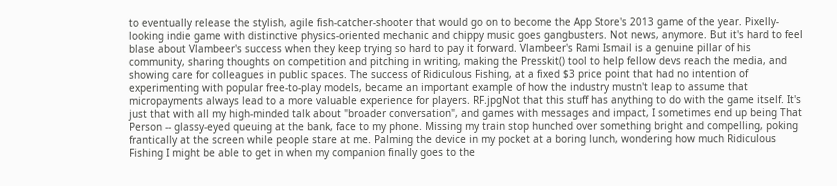to eventually release the stylish, agile fish-catcher-shooter that would go on to become the App Store's 2013 game of the year. Pixelly-looking indie game with distinctive physics-oriented mechanic and chippy music goes gangbusters. Not news, anymore. But it's hard to feel blase about Vlambeer's success when they keep trying so hard to pay it forward. Vlambeer's Rami Ismail is a genuine pillar of his community, sharing thoughts on competition and pitching in writing, making the Presskit() tool to help fellow devs reach the media, and showing care for colleagues in public spaces. The success of Ridiculous Fishing, at a fixed $3 price point that had no intention of experimenting with popular free-to-play models, became an important example of how the industry mustn't leap to assume that micropayments always lead to a more valuable experience for players. RF.jpgNot that this stuff has anything to do with the game itself. It's just that with all my high-minded talk about "broader conversation", and games with messages and impact, I sometimes end up being That Person -- glassy-eyed queuing at the bank, face to my phone. Missing my train stop hunched over something bright and compelling, poking frantically at the screen while people stare at me. Palming the device in my pocket at a boring lunch, wondering how much Ridiculous Fishing I might be able to get in when my companion finally goes to the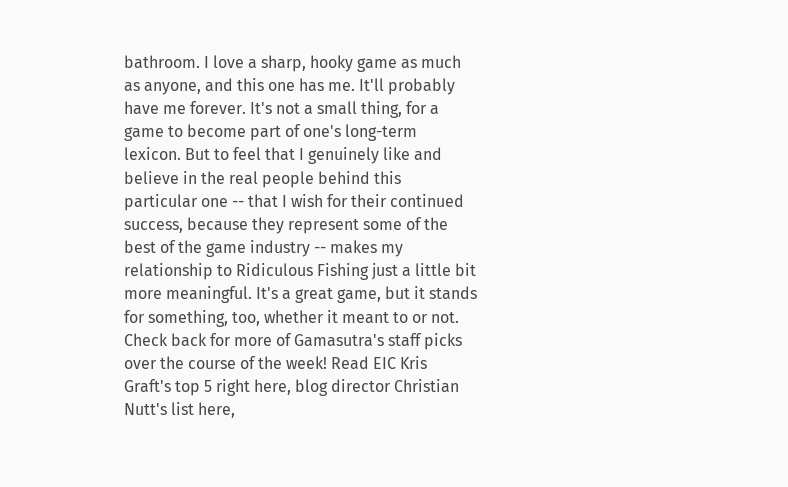bathroom. I love a sharp, hooky game as much as anyone, and this one has me. It'll probably have me forever. It's not a small thing, for a game to become part of one's long-term lexicon. But to feel that I genuinely like and believe in the real people behind this particular one -- that I wish for their continued success, because they represent some of the best of the game industry -- makes my relationship to Ridiculous Fishing just a little bit more meaningful. It's a great game, but it stands for something, too, whether it meant to or not. Check back for more of Gamasutra's staff picks over the course of the week! Read EIC Kris Graft's top 5 right here, blog director Christian Nutt's list here,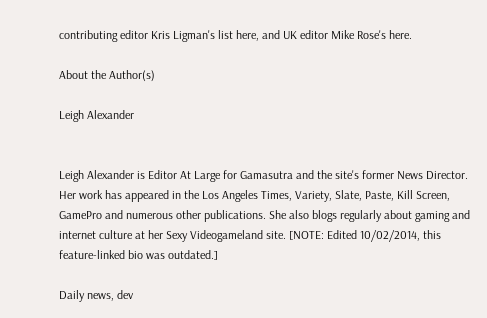contributing editor Kris Ligman's list here, and UK editor Mike Rose's here.

About the Author(s)

Leigh Alexander


Leigh Alexander is Editor At Large for Gamasutra and the site's former News Director. Her work has appeared in the Los Angeles Times, Variety, Slate, Paste, Kill Screen, GamePro and numerous other publications. She also blogs regularly about gaming and internet culture at her Sexy Videogameland site. [NOTE: Edited 10/02/2014, this feature-linked bio was outdated.]

Daily news, dev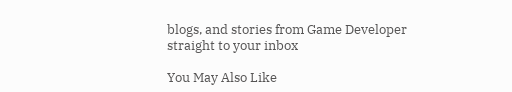blogs, and stories from Game Developer straight to your inbox

You May Also Like